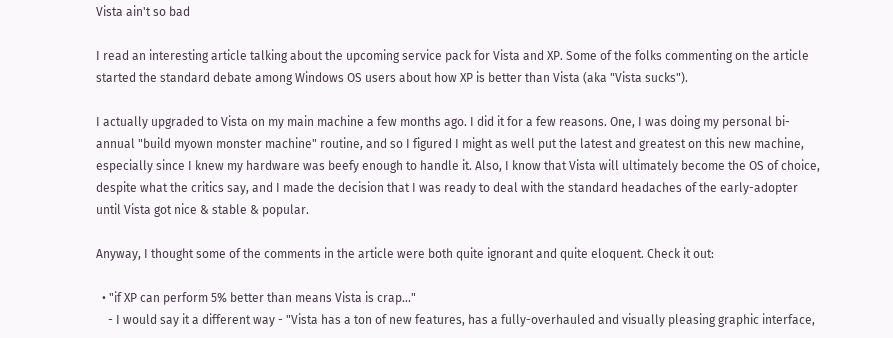Vista ain't so bad

I read an interesting article talking about the upcoming service pack for Vista and XP. Some of the folks commenting on the article started the standard debate among Windows OS users about how XP is better than Vista (aka "Vista sucks").

I actually upgraded to Vista on my main machine a few months ago. I did it for a few reasons. One, I was doing my personal bi-annual "build myown monster machine" routine, and so I figured I might as well put the latest and greatest on this new machine, especially since I knew my hardware was beefy enough to handle it. Also, I know that Vista will ultimately become the OS of choice, despite what the critics say, and I made the decision that I was ready to deal with the standard headaches of the early-adopter until Vista got nice & stable & popular.

Anyway, I thought some of the comments in the article were both quite ignorant and quite eloquent. Check it out:

  • "if XP can perform 5% better than means Vista is crap..."
    - I would say it a different way - "Vista has a ton of new features, has a fully-overhauled and visually pleasing graphic interface,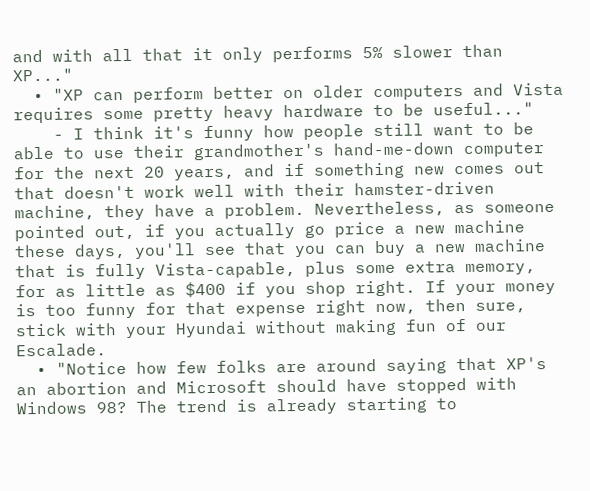and with all that it only performs 5% slower than XP..."
  • "XP can perform better on older computers and Vista requires some pretty heavy hardware to be useful..."
    - I think it's funny how people still want to be able to use their grandmother's hand-me-down computer for the next 20 years, and if something new comes out that doesn't work well with their hamster-driven machine, they have a problem. Nevertheless, as someone pointed out, if you actually go price a new machine these days, you'll see that you can buy a new machine that is fully Vista-capable, plus some extra memory, for as little as $400 if you shop right. If your money is too funny for that expense right now, then sure, stick with your Hyundai without making fun of our Escalade.
  • "Notice how few folks are around saying that XP's an abortion and Microsoft should have stopped with Windows 98? The trend is already starting to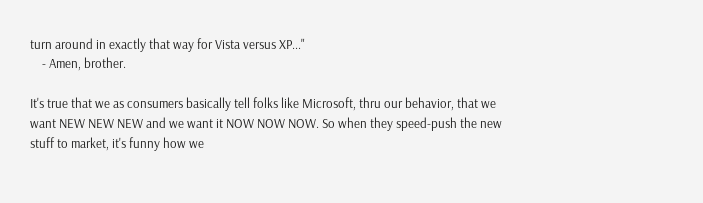turn around in exactly that way for Vista versus XP..."
    - Amen, brother.

It's true that we as consumers basically tell folks like Microsoft, thru our behavior, that we want NEW NEW NEW and we want it NOW NOW NOW. So when they speed-push the new stuff to market, it's funny how we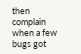then complain when a few bugs got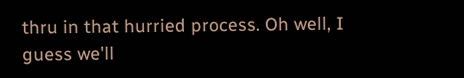thru in that hurried process. Oh well, I guess we'll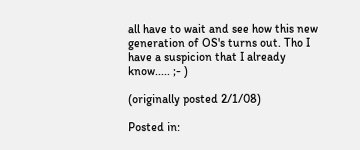all have to wait and see how this new generation of OS's turns out. Tho I have a suspicion that I already know..... ;- )

(originally posted 2/1/08)

Posted in: